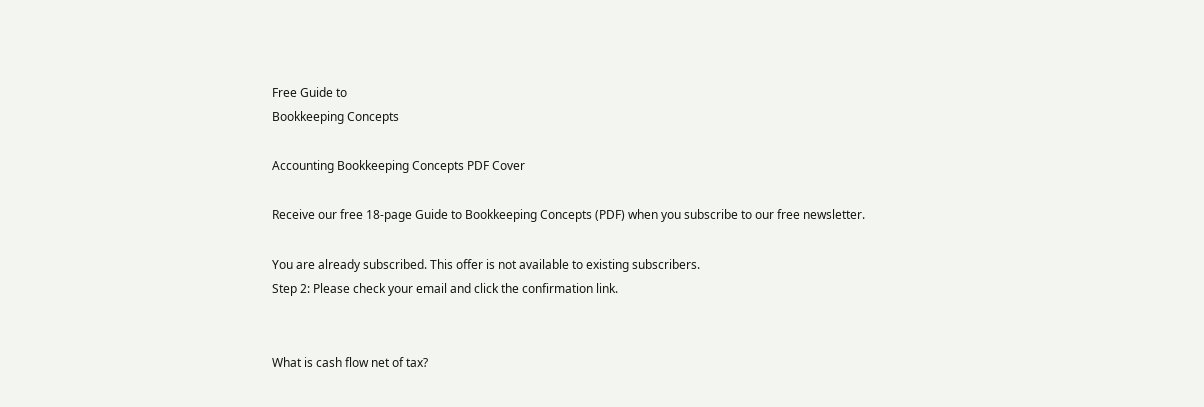Free Guide to
Bookkeeping Concepts

Accounting Bookkeeping Concepts PDF Cover

Receive our free 18-page Guide to Bookkeeping Concepts (PDF) when you subscribe to our free newsletter.

You are already subscribed. This offer is not available to existing subscribers.
Step 2: Please check your email and click the confirmation link.


What is cash flow net of tax?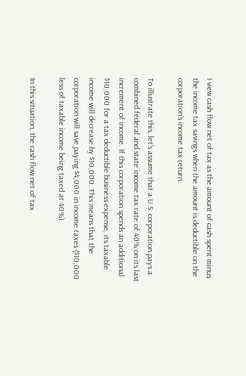I view cash flow net of tax as the amount of cash spent minus the income tax savings when the amount is deductible on the corporation's income tax return.

To illustrate this, let's assume that a U.S. corporation pays a combined federal and state income tax rate of 40% on its last increment of income. If this corporation spends an additional $10,000 for a tax deductible business expense, its taxable income will decrease by $10,000. This means that the corporation will save paying $4,000 in income taxes ($10,000 less of taxable income being taxed at 40%).

In this situation, the cash flow net of tax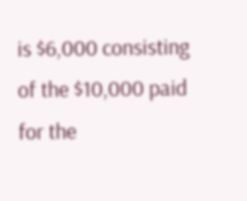is $6,000 consisting of the $10,000 paid for the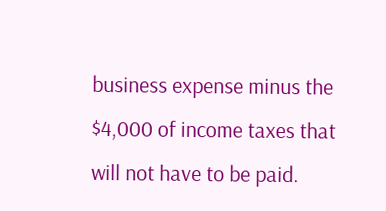business expense minus the $4,000 of income taxes that will not have to be paid.